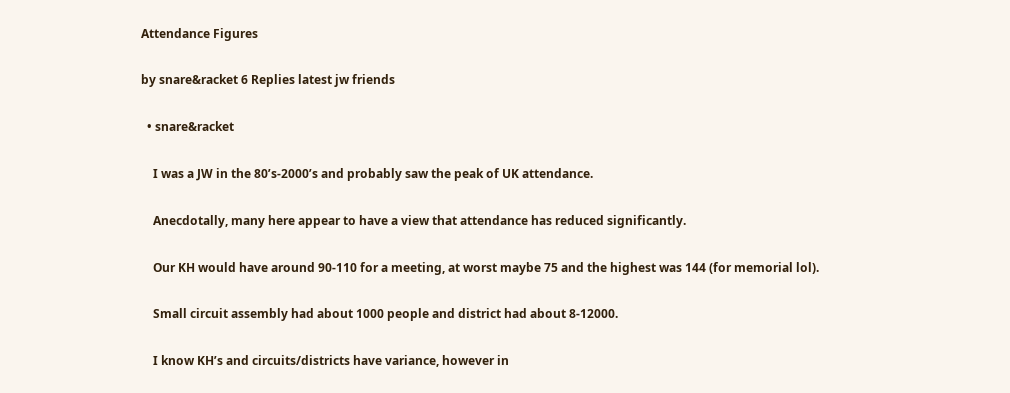Attendance Figures

by snare&racket 6 Replies latest jw friends

  • snare&racket

    I was a JW in the 80’s-2000’s and probably saw the peak of UK attendance.

    Anecdotally, many here appear to have a view that attendance has reduced significantly.

    Our KH would have around 90-110 for a meeting, at worst maybe 75 and the highest was 144 (for memorial lol).

    Small circuit assembly had about 1000 people and district had about 8-12000.

    I know KH’s and circuits/districts have variance, however in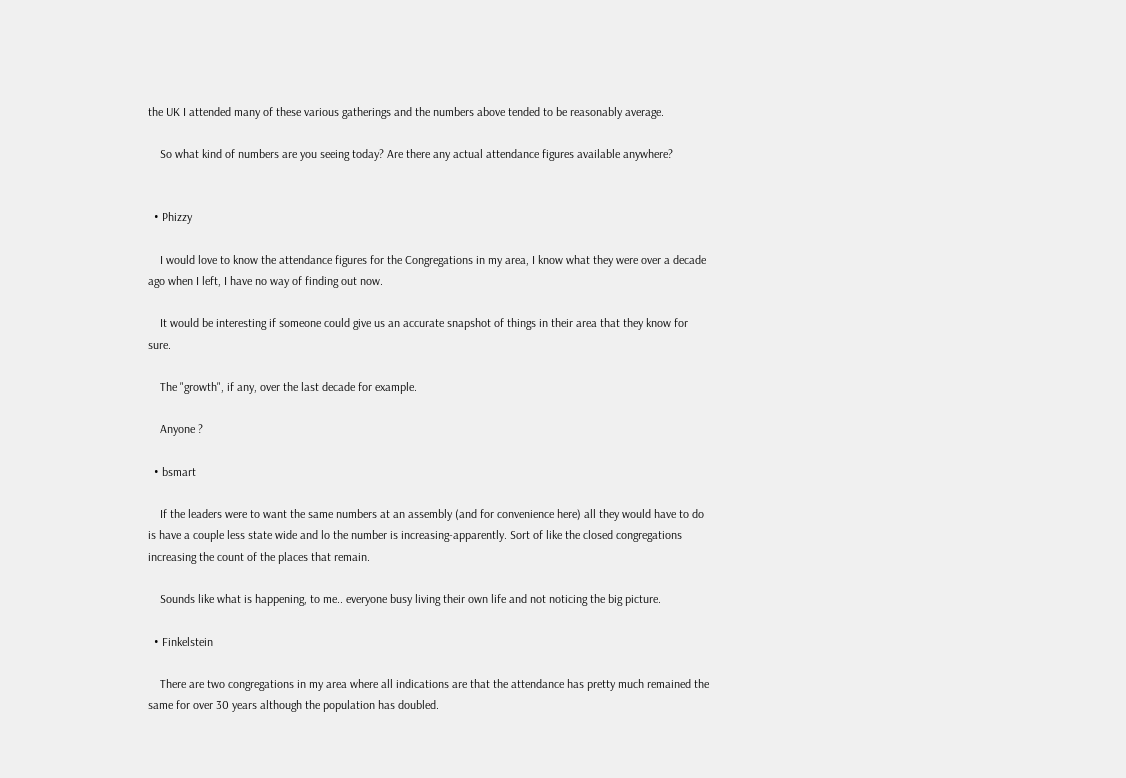the UK I attended many of these various gatherings and the numbers above tended to be reasonably average.

    So what kind of numbers are you seeing today? Are there any actual attendance figures available anywhere?


  • Phizzy

    I would love to know the attendance figures for the Congregations in my area, I know what they were over a decade ago when I left, I have no way of finding out now.

    It would be interesting if someone could give us an accurate snapshot of things in their area that they know for sure.

    The "growth", if any, over the last decade for example.

    Anyone ?

  • bsmart

    If the leaders were to want the same numbers at an assembly (and for convenience here) all they would have to do is have a couple less state wide and lo the number is increasing-apparently. Sort of like the closed congregations increasing the count of the places that remain.

    Sounds like what is happening, to me.. everyone busy living their own life and not noticing the big picture.

  • Finkelstein

    There are two congregations in my area where all indications are that the attendance has pretty much remained the same for over 30 years although the population has doubled.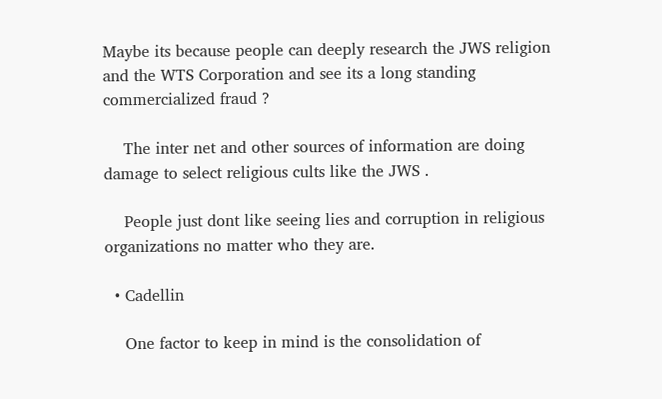Maybe its because people can deeply research the JWS religion and the WTS Corporation and see its a long standing commercialized fraud ?

    The inter net and other sources of information are doing damage to select religious cults like the JWS .

    People just dont like seeing lies and corruption in religious organizations no matter who they are.

  • Cadellin

    One factor to keep in mind is the consolidation of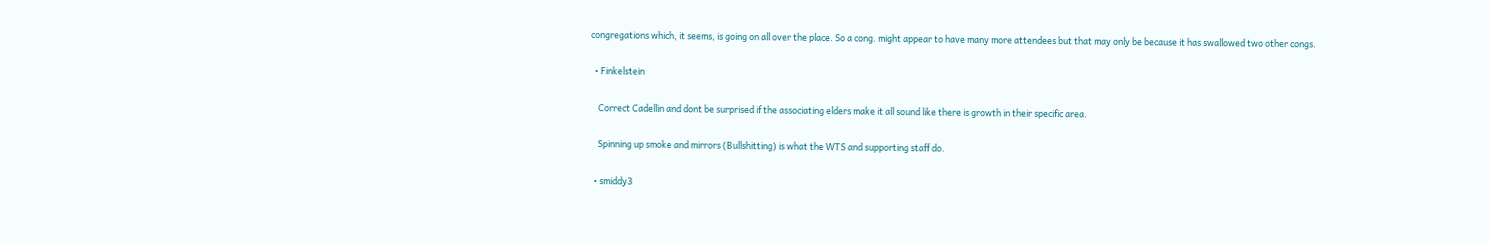congregations which, it seems, is going on all over the place. So a cong. might appear to have many more attendees but that may only be because it has swallowed two other congs.

  • Finkelstein

    Correct Cadellin and dont be surprised if the associating elders make it all sound like there is growth in their specific area.

    Spinning up smoke and mirrors (Bullshitting) is what the WTS and supporting staff do.

  • smiddy3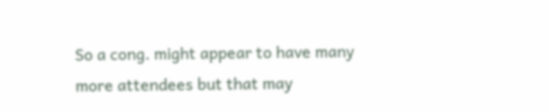So a cong. might appear to have many more attendees but that may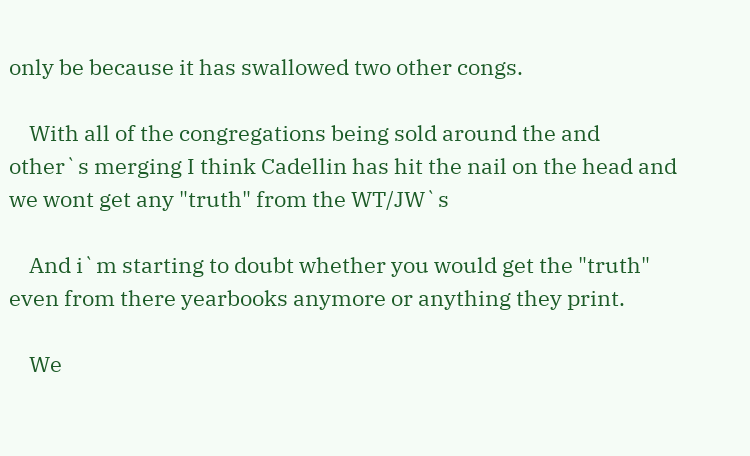only be because it has swallowed two other congs.

    With all of the congregations being sold around the and other`s merging I think Cadellin has hit the nail on the head and we wont get any "truth" from the WT/JW`s

    And i`m starting to doubt whether you would get the "truth" even from there yearbooks anymore or anything they print.

    We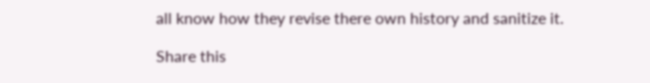all know how they revise there own history and sanitize it.

Share this